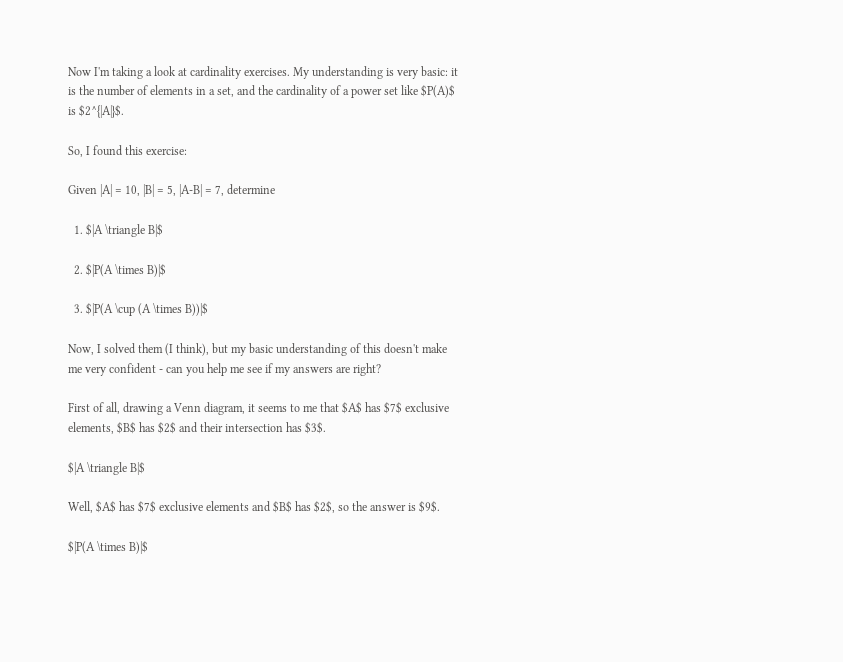Now I'm taking a look at cardinality exercises. My understanding is very basic: it is the number of elements in a set, and the cardinality of a power set like $P(A)$ is $2^{|A|}$.

So, I found this exercise:

Given |A| = 10, |B| = 5, |A-B| = 7, determine

  1. $|A \triangle B|$

  2. $|P(A \times B)|$

  3. $|P(A \cup (A \times B))|$

Now, I solved them (I think), but my basic understanding of this doesn't make me very confident - can you help me see if my answers are right?

First of all, drawing a Venn diagram, it seems to me that $A$ has $7$ exclusive elements, $B$ has $2$ and their intersection has $3$.

$|A \triangle B|$

Well, $A$ has $7$ exclusive elements and $B$ has $2$, so the answer is $9$.

$|P(A \times B)|$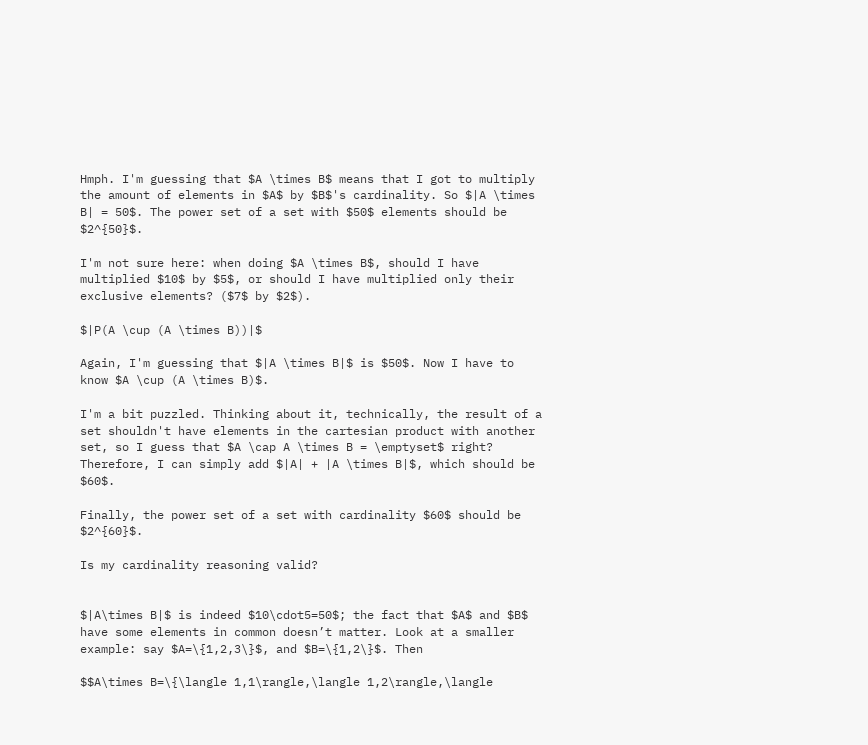Hmph. I'm guessing that $A \times B$ means that I got to multiply the amount of elements in $A$ by $B$'s cardinality. So $|A \times B| = 50$. The power set of a set with $50$ elements should be $2^{50}$.

I'm not sure here: when doing $A \times B$, should I have multiplied $10$ by $5$, or should I have multiplied only their exclusive elements? ($7$ by $2$).

$|P(A \cup (A \times B))|$

Again, I'm guessing that $|A \times B|$ is $50$. Now I have to know $A \cup (A \times B)$.

I'm a bit puzzled. Thinking about it, technically, the result of a set shouldn't have elements in the cartesian product with another set, so I guess that $A \cap A \times B = \emptyset$ right? Therefore, I can simply add $|A| + |A \times B|$, which should be $60$.

Finally, the power set of a set with cardinality $60$ should be $2^{60}$.

Is my cardinality reasoning valid?


$|A\times B|$ is indeed $10\cdot5=50$; the fact that $A$ and $B$ have some elements in common doesn’t matter. Look at a smaller example: say $A=\{1,2,3\}$, and $B=\{1,2\}$. Then

$$A\times B=\{\langle 1,1\rangle,\langle 1,2\rangle,\langle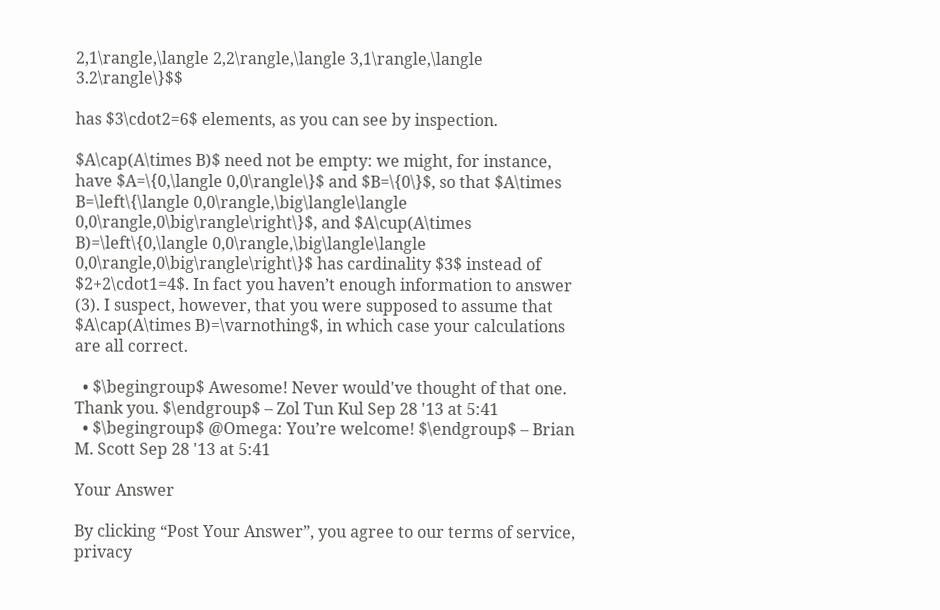2,1\rangle,\langle 2,2\rangle,\langle 3,1\rangle,\langle 3.2\rangle\}$$

has $3\cdot2=6$ elements, as you can see by inspection.

$A\cap(A\times B)$ need not be empty: we might, for instance, have $A=\{0,\langle 0,0\rangle\}$ and $B=\{0\}$, so that $A\times B=\left\{\langle 0,0\rangle,\big\langle\langle 0,0\rangle,0\big\rangle\right\}$, and $A\cup(A\times B)=\left\{0,\langle 0,0\rangle,\big\langle\langle 0,0\rangle,0\big\rangle\right\}$ has cardinality $3$ instead of $2+2\cdot1=4$. In fact you haven’t enough information to answer (3). I suspect, however, that you were supposed to assume that $A\cap(A\times B)=\varnothing$, in which case your calculations are all correct.

  • $\begingroup$ Awesome! Never would've thought of that one. Thank you. $\endgroup$ – Zol Tun Kul Sep 28 '13 at 5:41
  • $\begingroup$ @Omega: You’re welcome! $\endgroup$ – Brian M. Scott Sep 28 '13 at 5:41

Your Answer

By clicking “Post Your Answer”, you agree to our terms of service, privacy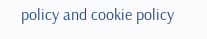policy and cookie policy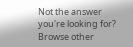Not the answer you're looking for? Browse other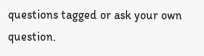questions tagged or ask your own question.